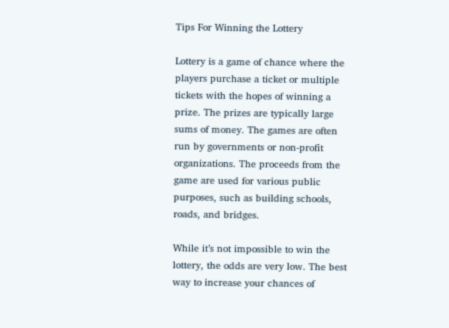Tips For Winning the Lottery

Lottery is a game of chance where the players purchase a ticket or multiple tickets with the hopes of winning a prize. The prizes are typically large sums of money. The games are often run by governments or non-profit organizations. The proceeds from the game are used for various public purposes, such as building schools, roads, and bridges.

While it’s not impossible to win the lottery, the odds are very low. The best way to increase your chances of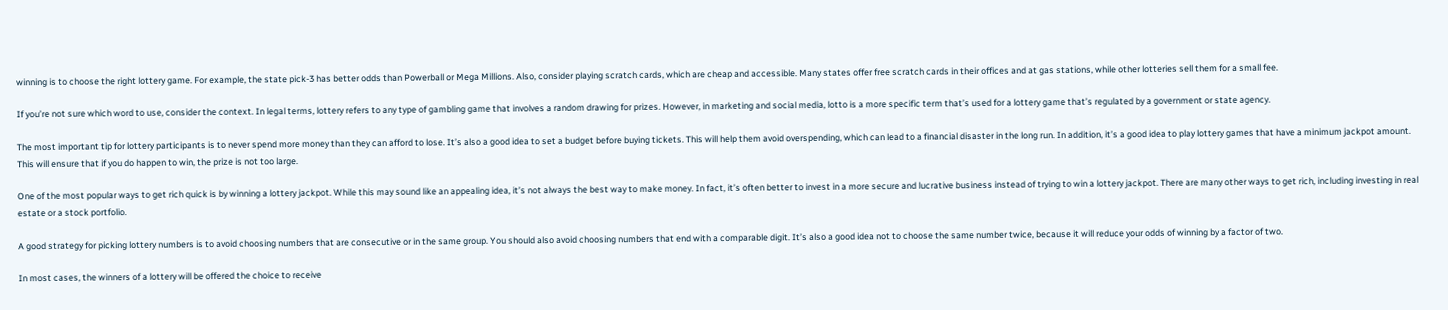winning is to choose the right lottery game. For example, the state pick-3 has better odds than Powerball or Mega Millions. Also, consider playing scratch cards, which are cheap and accessible. Many states offer free scratch cards in their offices and at gas stations, while other lotteries sell them for a small fee.

If you’re not sure which word to use, consider the context. In legal terms, lottery refers to any type of gambling game that involves a random drawing for prizes. However, in marketing and social media, lotto is a more specific term that’s used for a lottery game that’s regulated by a government or state agency.

The most important tip for lottery participants is to never spend more money than they can afford to lose. It’s also a good idea to set a budget before buying tickets. This will help them avoid overspending, which can lead to a financial disaster in the long run. In addition, it’s a good idea to play lottery games that have a minimum jackpot amount. This will ensure that if you do happen to win, the prize is not too large.

One of the most popular ways to get rich quick is by winning a lottery jackpot. While this may sound like an appealing idea, it’s not always the best way to make money. In fact, it’s often better to invest in a more secure and lucrative business instead of trying to win a lottery jackpot. There are many other ways to get rich, including investing in real estate or a stock portfolio.

A good strategy for picking lottery numbers is to avoid choosing numbers that are consecutive or in the same group. You should also avoid choosing numbers that end with a comparable digit. It’s also a good idea not to choose the same number twice, because it will reduce your odds of winning by a factor of two.

In most cases, the winners of a lottery will be offered the choice to receive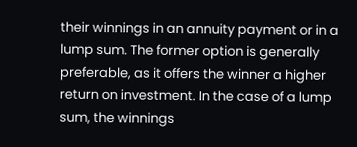their winnings in an annuity payment or in a lump sum. The former option is generally preferable, as it offers the winner a higher return on investment. In the case of a lump sum, the winnings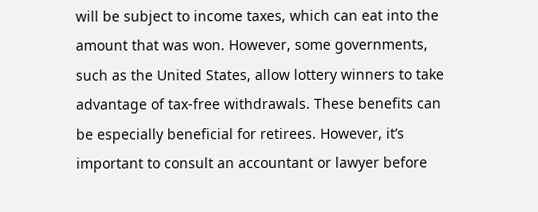will be subject to income taxes, which can eat into the amount that was won. However, some governments, such as the United States, allow lottery winners to take advantage of tax-free withdrawals. These benefits can be especially beneficial for retirees. However, it’s important to consult an accountant or lawyer before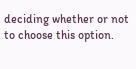deciding whether or not to choose this option.